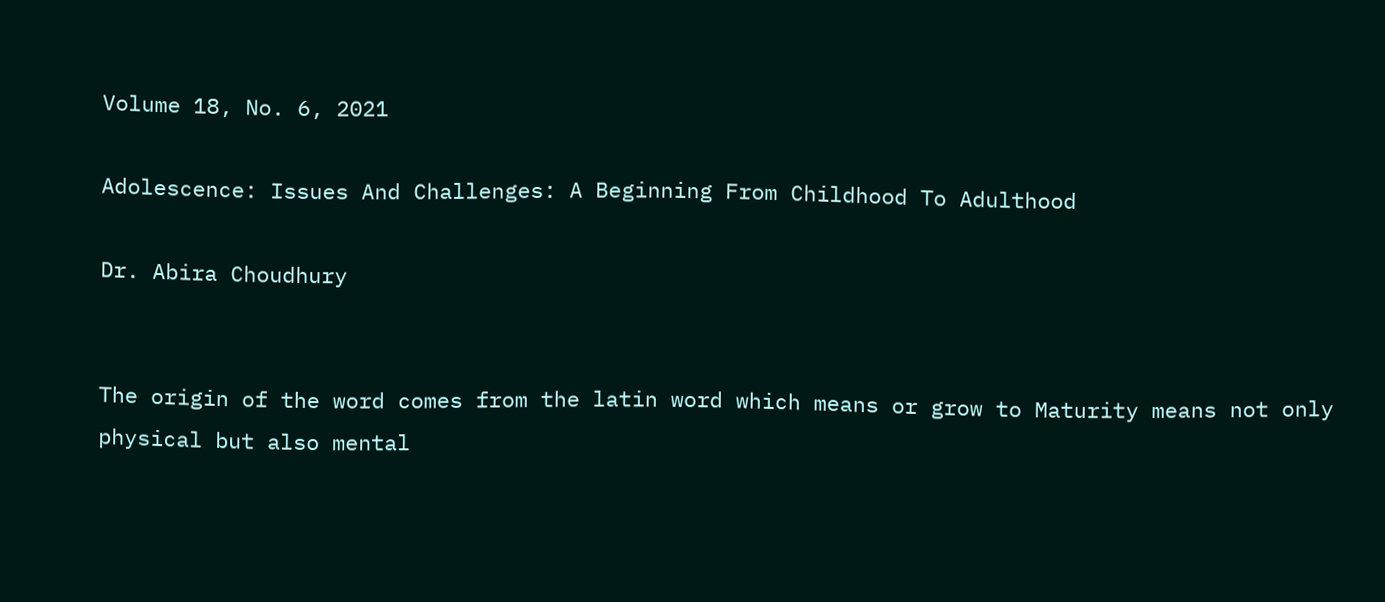Volume 18, No. 6, 2021

Adolescence: Issues And Challenges: A Beginning From Childhood To Adulthood

Dr. Abira Choudhury


The origin of the word comes from the latin word which means or grow to Maturity means not only physical but also mental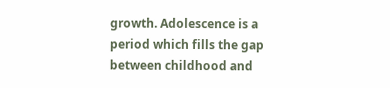growth. Adolescence is a period which fills the gap between childhood and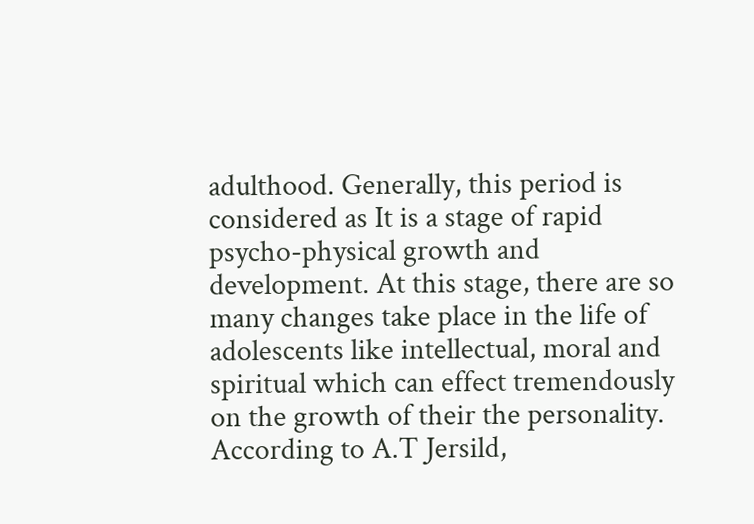adulthood. Generally, this period is considered as It is a stage of rapid psycho-physical growth and development. At this stage, there are so many changes take place in the life of adolescents like intellectual, moral and spiritual which can effect tremendously on the growth of their the personality. According to A.T Jersild,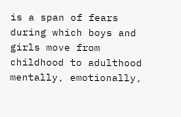is a span of fears during which boys and girls move from childhood to adulthood mentally, emotionally,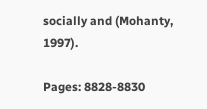socially and (Mohanty, 1997).

Pages: 8828-8830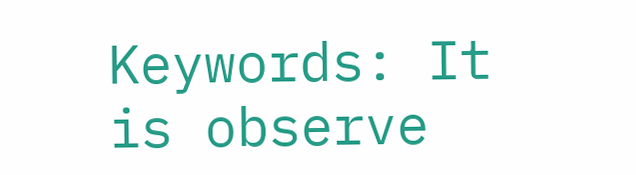Keywords: It is observe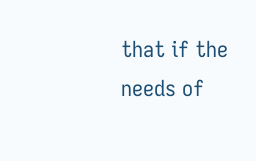that if the needs of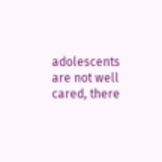adolescents are not well cared, there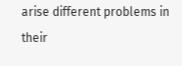arise different problems in their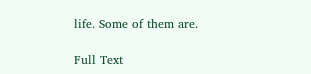life. Some of them are.

Full Text